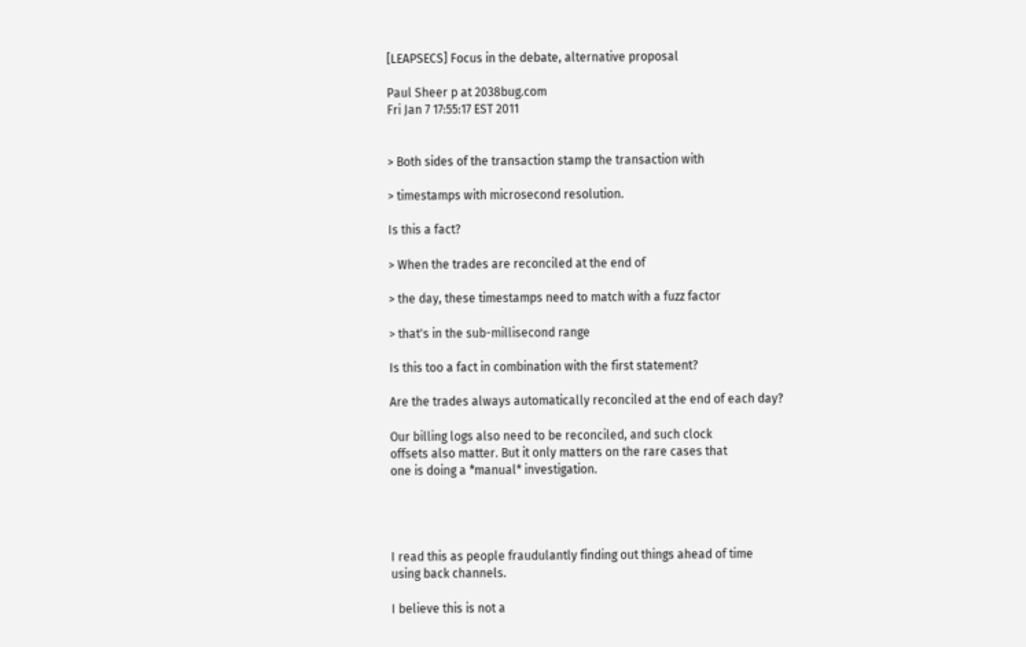[LEAPSECS] Focus in the debate, alternative proposal

Paul Sheer p at 2038bug.com
Fri Jan 7 17:55:17 EST 2011


> Both sides of the transaction stamp the transaction with

> timestamps with microsecond resolution.

Is this a fact?

> When the trades are reconciled at the end of

> the day, these timestamps need to match with a fuzz factor

> that's in the sub-millisecond range

Is this too a fact in combination with the first statement?

Are the trades always automatically reconciled at the end of each day?

Our billing logs also need to be reconciled, and such clock
offsets also matter. But it only matters on the rare cases that
one is doing a *manual* investigation.




I read this as people fraudulantly finding out things ahead of time
using back channels.

I believe this is not a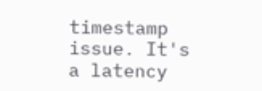timestamp issue. It's a latency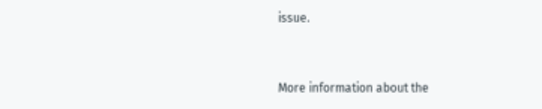issue.


More information about the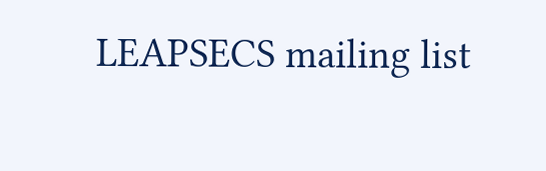LEAPSECS mailing list